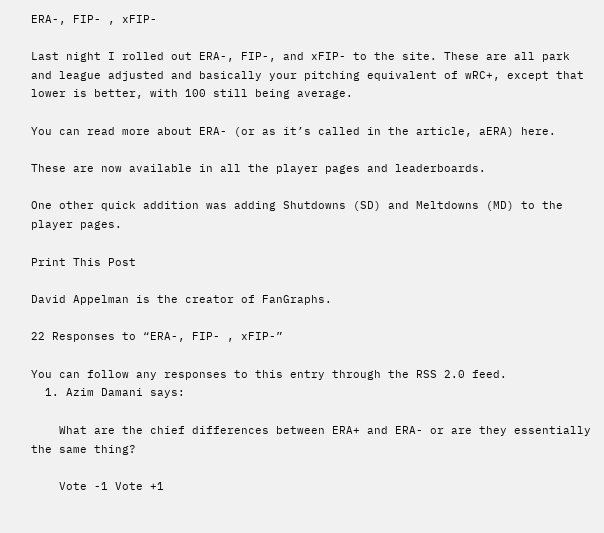ERA-, FIP- , xFIP-

Last night I rolled out ERA-, FIP-, and xFIP- to the site. These are all park and league adjusted and basically your pitching equivalent of wRC+, except that lower is better, with 100 still being average.

You can read more about ERA- (or as it’s called in the article, aERA) here.

These are now available in all the player pages and leaderboards.

One other quick addition was adding Shutdowns (SD) and Meltdowns (MD) to the player pages.

Print This Post

David Appelman is the creator of FanGraphs.

22 Responses to “ERA-, FIP- , xFIP-”

You can follow any responses to this entry through the RSS 2.0 feed.
  1. Azim Damani says:

    What are the chief differences between ERA+ and ERA- or are they essentially the same thing?

    Vote -1 Vote +1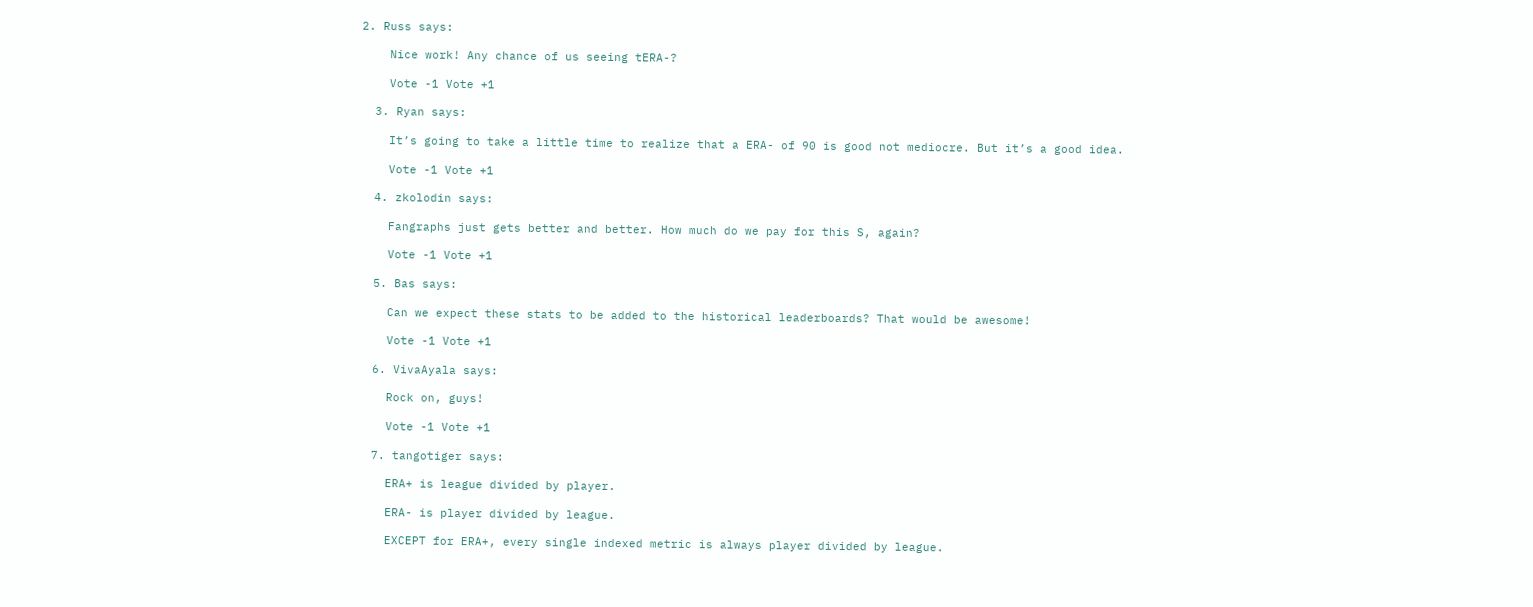2. Russ says:

    Nice work! Any chance of us seeing tERA-?

    Vote -1 Vote +1

  3. Ryan says:

    It’s going to take a little time to realize that a ERA- of 90 is good not mediocre. But it’s a good idea.

    Vote -1 Vote +1

  4. zkolodin says:

    Fangraphs just gets better and better. How much do we pay for this S, again?

    Vote -1 Vote +1

  5. Bas says:

    Can we expect these stats to be added to the historical leaderboards? That would be awesome!

    Vote -1 Vote +1

  6. VivaAyala says:

    Rock on, guys!

    Vote -1 Vote +1

  7. tangotiger says:

    ERA+ is league divided by player.

    ERA- is player divided by league.

    EXCEPT for ERA+, every single indexed metric is always player divided by league.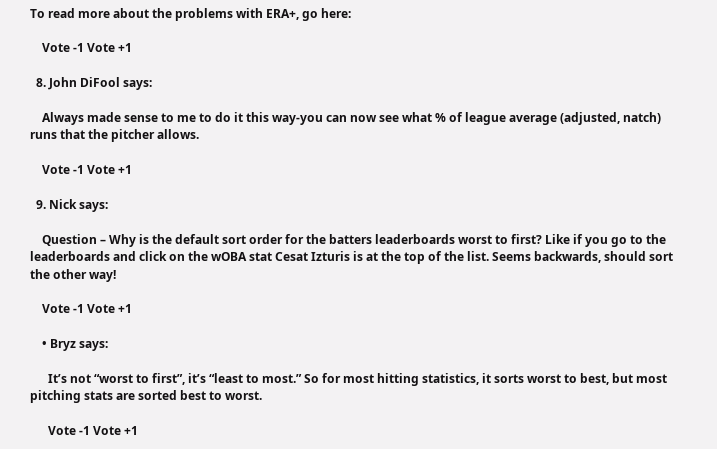To read more about the problems with ERA+, go here:

    Vote -1 Vote +1

  8. John DiFool says:

    Always made sense to me to do it this way-you can now see what % of league average (adjusted, natch) runs that the pitcher allows.

    Vote -1 Vote +1

  9. Nick says:

    Question – Why is the default sort order for the batters leaderboards worst to first? Like if you go to the leaderboards and click on the wOBA stat Cesat Izturis is at the top of the list. Seems backwards, should sort the other way!

    Vote -1 Vote +1

    • Bryz says:

      It’s not “worst to first”, it’s “least to most.” So for most hitting statistics, it sorts worst to best, but most pitching stats are sorted best to worst.

      Vote -1 Vote +1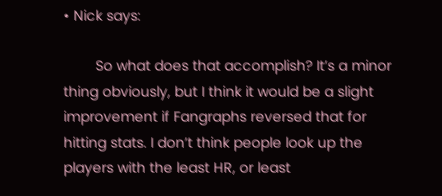• Nick says:

        So what does that accomplish? It’s a minor thing obviously, but I think it would be a slight improvement if Fangraphs reversed that for hitting stats. I don’t think people look up the players with the least HR, or least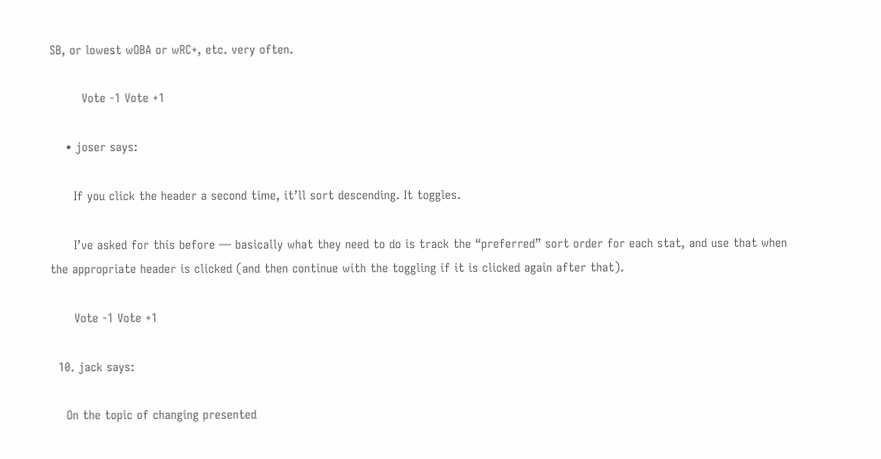SB, or lowest wOBA or wRC+, etc. very often.

        Vote -1 Vote +1

    • joser says:

      If you click the header a second time, it’ll sort descending. It toggles.

      I’ve asked for this before — basically what they need to do is track the “preferred” sort order for each stat, and use that when the appropriate header is clicked (and then continue with the toggling if it is clicked again after that).

      Vote -1 Vote +1

  10. jack says:

    On the topic of changing presented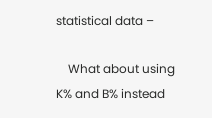statistical data –

    What about using K% and B% instead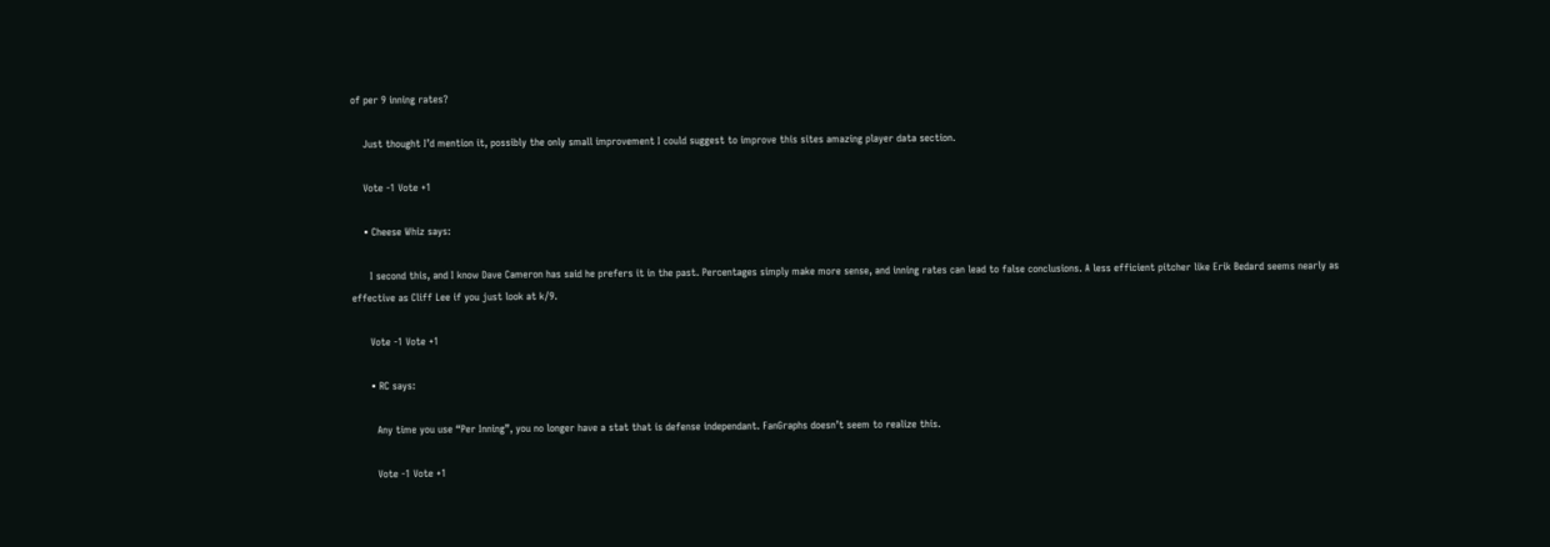of per 9 inning rates?

    Just thought I’d mention it, possibly the only small improvement I could suggest to improve this sites amazing player data section.

    Vote -1 Vote +1

    • Cheese Whiz says:

      I second this, and I know Dave Cameron has said he prefers it in the past. Percentages simply make more sense, and inning rates can lead to false conclusions. A less efficient pitcher like Erik Bedard seems nearly as effective as Cliff Lee if you just look at k/9.

      Vote -1 Vote +1

      • RC says:

        Any time you use “Per Inning”, you no longer have a stat that is defense independant. FanGraphs doesn’t seem to realize this.

        Vote -1 Vote +1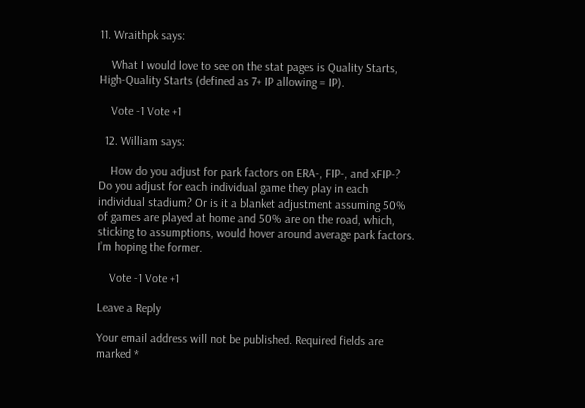11. Wraithpk says:

    What I would love to see on the stat pages is Quality Starts, High-Quality Starts (defined as 7+ IP allowing = IP).

    Vote -1 Vote +1

  12. William says:

    How do you adjust for park factors on ERA-, FIP-, and xFIP-? Do you adjust for each individual game they play in each individual stadium? Or is it a blanket adjustment assuming 50% of games are played at home and 50% are on the road, which, sticking to assumptions, would hover around average park factors. I’m hoping the former.

    Vote -1 Vote +1

Leave a Reply

Your email address will not be published. Required fields are marked *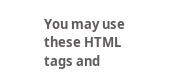You may use these HTML tags and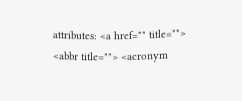attributes: <a href="" title=""> <abbr title=""> <acronym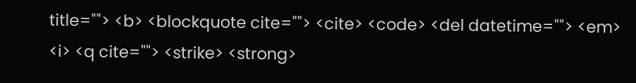title=""> <b> <blockquote cite=""> <cite> <code> <del datetime=""> <em> <i> <q cite=""> <strike> <strong>